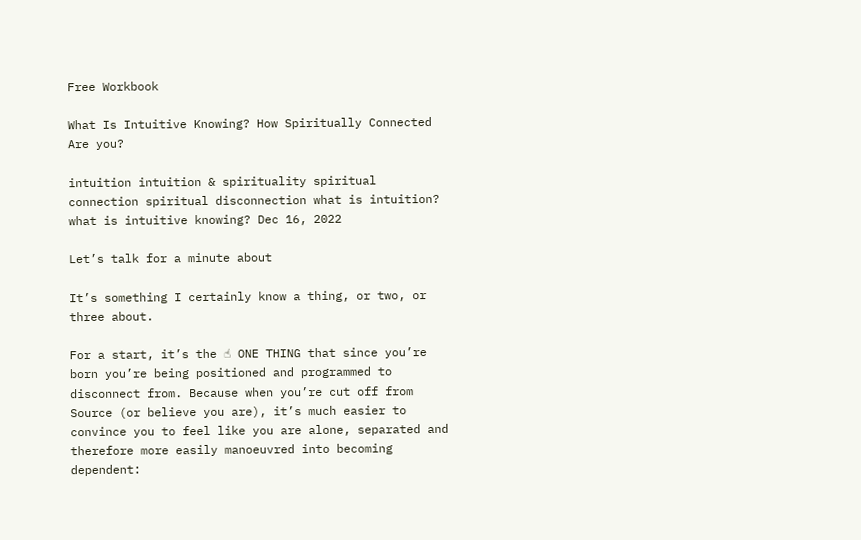Free Workbook

What Is Intuitive Knowing? How Spiritually Connected Are you?

intuition intuition & spirituality spiritual connection spiritual disconnection what is intuition? what is intuitive knowing? Dec 16, 2022

Let’s talk for a minute about

It’s something I certainly know a thing, or two, or three about.

For a start, it’s the ☝ ONE THING that since you’re born you’re being positioned and programmed to disconnect from. Because when you’re cut off from Source (or believe you are), it’s much easier to convince you to feel like you are alone, separated and therefore more easily manoeuvred into becoming dependent: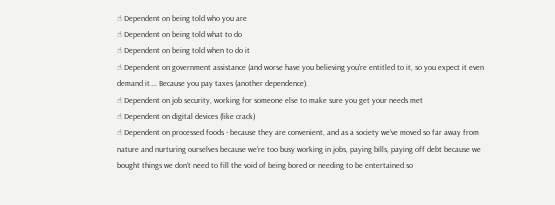☝ Dependent on being told who you are
☝ Dependent on being told what to do
☝ Dependent on being told when to do it
☝ Dependent on government assistance (and worse have you believing you’re entitled to it, so you expect it even demand it…. Because you pay taxes (another dependence).
☝ Dependent on job security, working for someone else to make sure you get your needs met
☝ Dependent on digital devices (like crack)
☝ Dependent on processed foods - because they are convenient, and as a society we’ve moved so far away from nature and nurturing ourselves because we’re too busy working in jobs, paying bills, paying off debt because we bought things we don’t need to fill the void of being bored or needing to be entertained so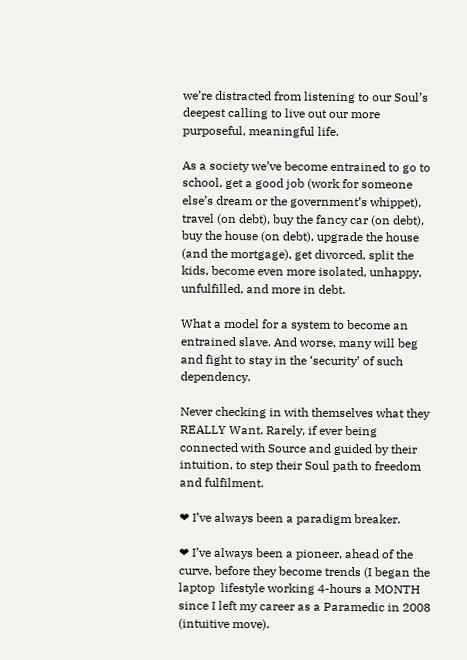we’re distracted from listening to our Soul’s deepest calling to live out our more purposeful, meaningful life.

As a society we’ve become entrained to go to school, get a good job (work for someone else’s dream or the government’s whippet), travel (on debt), buy the fancy car (on debt), buy the house (on debt), upgrade the house (and the mortgage), get divorced, split the kids, become even more isolated, unhappy, unfulfilled, and more in debt.

What a model for a system to become an entrained slave. And worse, many will beg and fight to stay in the ‘security’ of such dependency.

Never checking in with themselves what they REALLY Want. Rarely, if ever being connected with Source and guided by their intuition, to step their Soul path to freedom and fulfilment.

❤ I’ve always been a paradigm breaker.

❤ I’ve always been a pioneer, ahead of the curve, before they become trends (I began the laptop  lifestyle working 4-hours a MONTH since I left my career as a Paramedic in 2008 (intuitive move).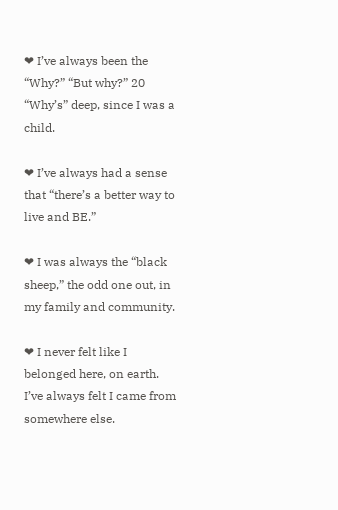❤ I’ve always been the “Why?” “But why?” 20 “Why’s” deep, since I was a child.

❤ I’ve always had a sense that “there’s a better way to live and BE.”

❤ I was always the “black sheep,” the odd one out, in my family and community.

❤ I never felt like I belonged here, on earth. I’ve always felt I came from somewhere else.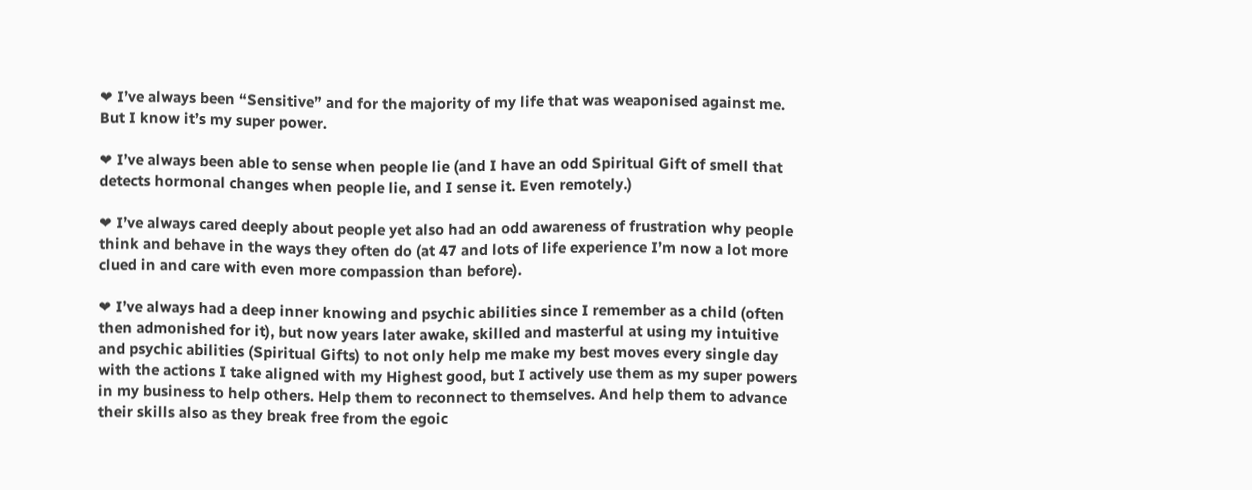❤ I’ve always been “Sensitive” and for the majority of my life that was weaponised against me. But I know it’s my super power.

❤ I’ve always been able to sense when people lie (and I have an odd Spiritual Gift of smell that detects hormonal changes when people lie, and I sense it. Even remotely.)

❤ I’ve always cared deeply about people yet also had an odd awareness of frustration why people think and behave in the ways they often do (at 47 and lots of life experience I’m now a lot more clued in and care with even more compassion than before).

❤ I’ve always had a deep inner knowing and psychic abilities since I remember as a child (often then admonished for it), but now years later awake, skilled and masterful at using my intuitive and psychic abilities (Spiritual Gifts) to not only help me make my best moves every single day with the actions I take aligned with my Highest good, but I actively use them as my super powers in my business to help others. Help them to reconnect to themselves. And help them to advance their skills also as they break free from the egoic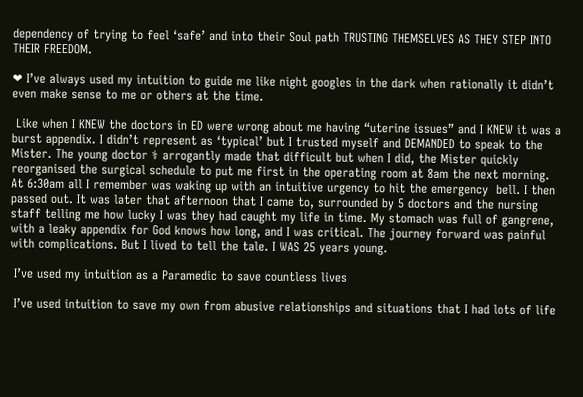dependency of trying to feel ‘safe’ and into their Soul path TRUSTING THEMSELVES AS THEY STEP INTO THEIR FREEDOM.

❤ I’ve always used my intuition to guide me like night googles in the dark when rationally it didn’t even make sense to me or others at the time.

 Like when I KNEW the doctors in ED were wrong about me having “uterine issues” and I KNEW it was a burst appendix. I didn’t represent as ‘typical’ but I trusted myself and DEMANDED to speak to the Mister. The young doctor ⚕ arrogantly made that difficult but when I did, the Mister quickly reorganised the surgical schedule to put me first in the operating room at 8am the next morning. At 6:30am all I remember was waking up with an intuitive urgency to hit the emergency  bell. I then passed out. It was later that afternoon that I came to, surrounded by 5 doctors and the nursing staff telling me how lucky I was they had caught my life in time. My stomach was full of gangrene, with a leaky appendix for God knows how long, and I was critical. The journey forward was painful with complications. But I lived to tell the tale. I WAS 25 years young.

 I’ve used my intuition as a Paramedic to save countless lives

 I’ve used intuition to save my own from abusive relationships and situations that I had lots of life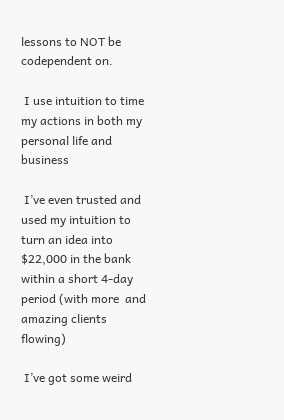lessons to NOT be codependent on.

 I use intuition to time my actions in both my personal life and business

 I’ve even trusted and used my intuition to turn an idea into $22,000 in the bank within a short 4-day period (with more  and amazing clients flowing)

 I’ve got some weird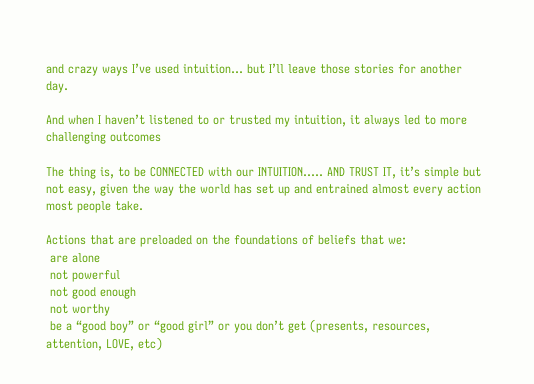and crazy ways I’ve used intuition… but I’ll leave those stories for another day.

And when I haven’t listened to or trusted my intuition, it always led to more challenging outcomes

The thing is, to be CONNECTED with our INTUITION….. AND TRUST IT, it’s simple but not easy, given the way the world has set up and entrained almost every action most people take.

Actions that are preloaded on the foundations of beliefs that we:
 are alone
 not powerful
 not good enough
 not worthy
 be a “good boy” or “good girl” or you don’t get (presents, resources, attention, LOVE, etc)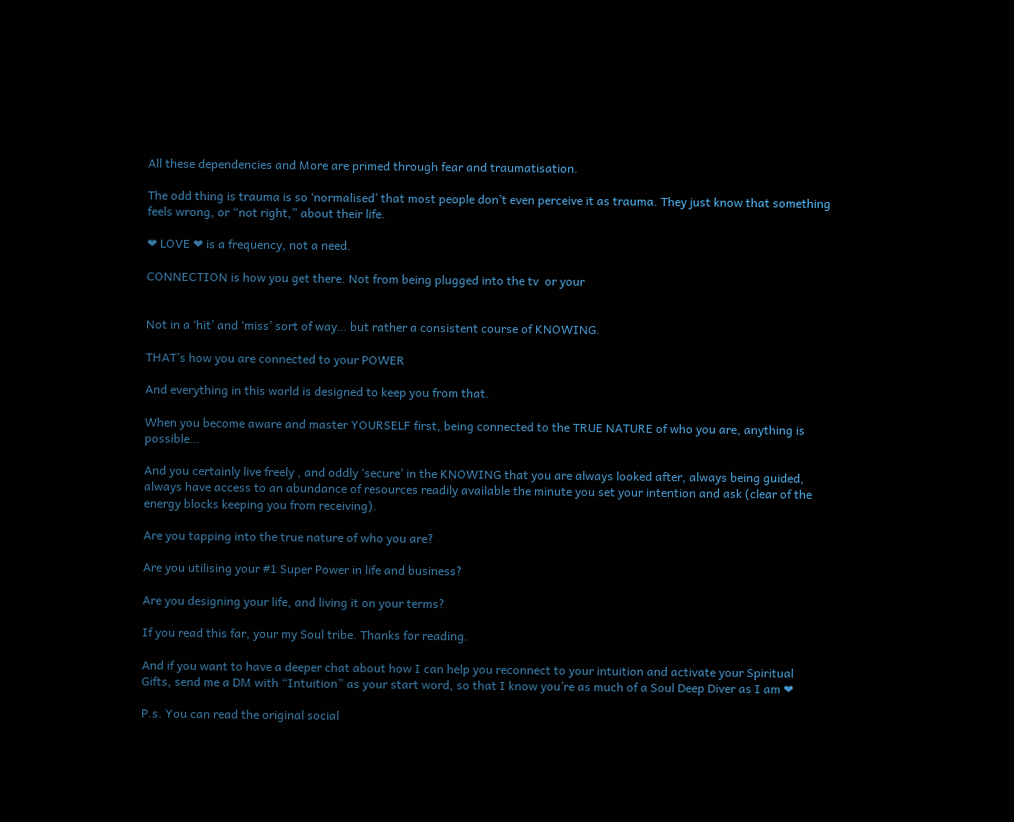All these dependencies and More are primed through fear and traumatisation.

The odd thing is trauma is so ‘normalised’ that most people don’t even perceive it as trauma. They just know that something feels wrong, or “not right,” about their life.

❤ LOVE ❤ is a frequency, not a need.

CONNECTION is how you get there. Not from being plugged into the tv  or your


Not in a ‘hit’ and ‘miss’ sort of way… but rather a consistent course of KNOWING.

THAT’s how you are connected to your POWER

And everything in this world is designed to keep you from that.

When you become aware and master YOURSELF first, being connected to the TRUE NATURE of who you are, anything is possible…

And you certainly live freely , and oddly ‘secure’ in the KNOWING that you are always looked after, always being guided, always have access to an abundance of resources readily available the minute you set your intention and ask (clear of the energy blocks keeping you from receiving).

Are you tapping into the true nature of who you are?

Are you utilising your #1 Super Power in life and business?

Are you designing your life, and living it on your terms?

If you read this far, your my Soul tribe. Thanks for reading.

And if you want to have a deeper chat about how I can help you reconnect to your intuition and activate your Spiritual Gifts, send me a DM with “Intuition” as your start word, so that I know you’re as much of a Soul Deep Diver as I am ❤

P.s. You can read the original social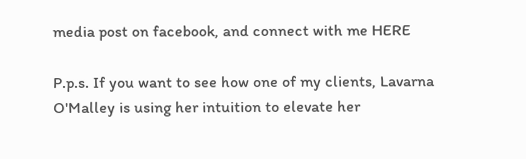media post on facebook, and connect with me HERE

P.p.s. If you want to see how one of my clients, Lavarna O'Malley is using her intuition to elevate her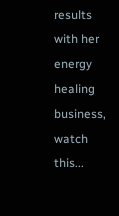results with her energy healing business, watch this...